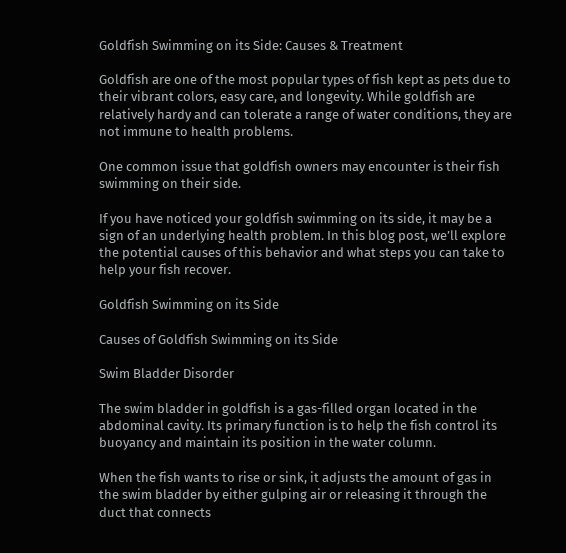Goldfish Swimming on its Side: Causes & Treatment

Goldfish are one of the most popular types of fish kept as pets due to their vibrant colors, easy care, and longevity. While goldfish are relatively hardy and can tolerate a range of water conditions, they are not immune to health problems.

One common issue that goldfish owners may encounter is their fish swimming on their side.

If you have noticed your goldfish swimming on its side, it may be a sign of an underlying health problem. In this blog post, we’ll explore the potential causes of this behavior and what steps you can take to help your fish recover.

Goldfish Swimming on its Side

Causes of Goldfish Swimming on its Side

Swim Bladder Disorder

The swim bladder in goldfish is a gas-filled organ located in the abdominal cavity. Its primary function is to help the fish control its buoyancy and maintain its position in the water column.

When the fish wants to rise or sink, it adjusts the amount of gas in the swim bladder by either gulping air or releasing it through the duct that connects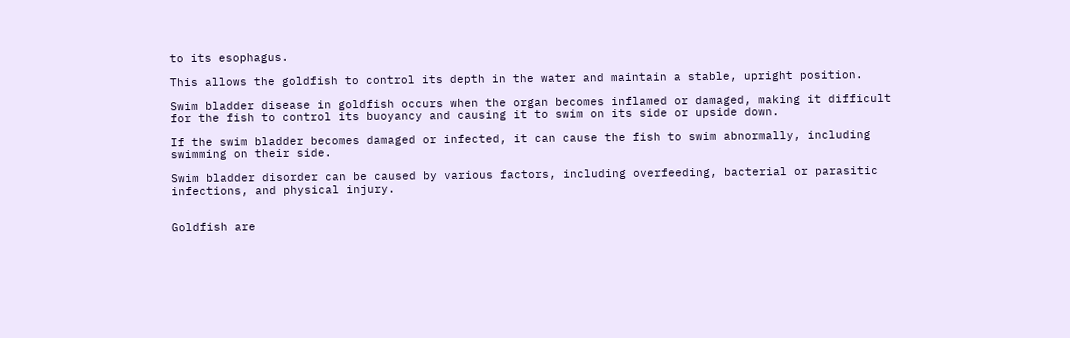to its esophagus.

This allows the goldfish to control its depth in the water and maintain a stable, upright position.

Swim bladder disease in goldfish occurs when the organ becomes inflamed or damaged, making it difficult for the fish to control its buoyancy and causing it to swim on its side or upside down.

If the swim bladder becomes damaged or infected, it can cause the fish to swim abnormally, including swimming on their side.

Swim bladder disorder can be caused by various factors, including overfeeding, bacterial or parasitic infections, and physical injury.


Goldfish are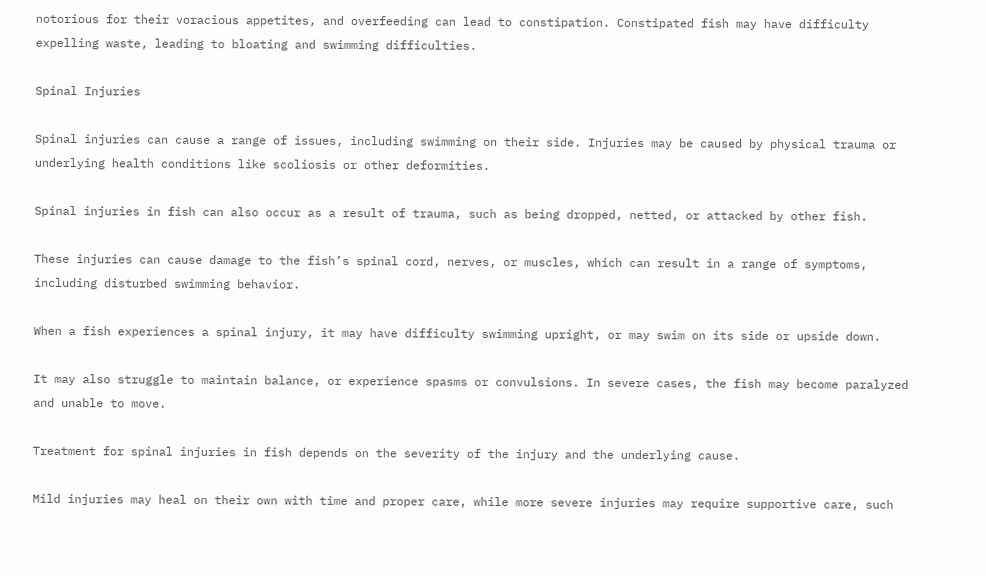notorious for their voracious appetites, and overfeeding can lead to constipation. Constipated fish may have difficulty expelling waste, leading to bloating and swimming difficulties.

Spinal Injuries

Spinal injuries can cause a range of issues, including swimming on their side. Injuries may be caused by physical trauma or underlying health conditions like scoliosis or other deformities.

Spinal injuries in fish can also occur as a result of trauma, such as being dropped, netted, or attacked by other fish.

These injuries can cause damage to the fish’s spinal cord, nerves, or muscles, which can result in a range of symptoms, including disturbed swimming behavior.

When a fish experiences a spinal injury, it may have difficulty swimming upright, or may swim on its side or upside down.

It may also struggle to maintain balance, or experience spasms or convulsions. In severe cases, the fish may become paralyzed and unable to move.

Treatment for spinal injuries in fish depends on the severity of the injury and the underlying cause.

Mild injuries may heal on their own with time and proper care, while more severe injuries may require supportive care, such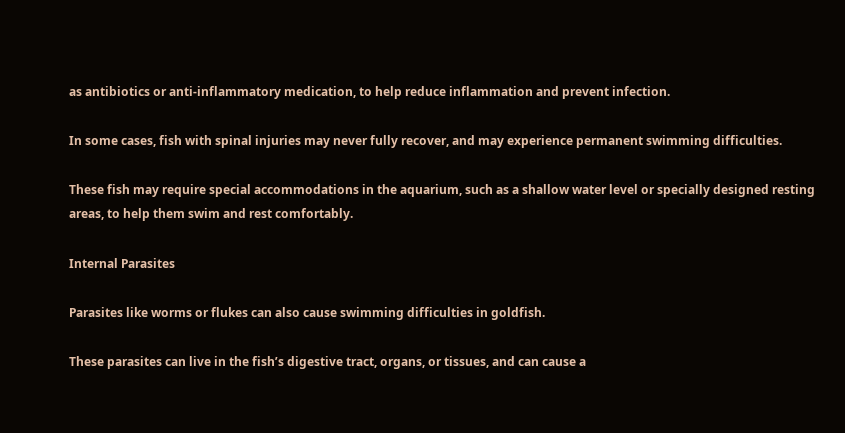as antibiotics or anti-inflammatory medication, to help reduce inflammation and prevent infection.

In some cases, fish with spinal injuries may never fully recover, and may experience permanent swimming difficulties.

These fish may require special accommodations in the aquarium, such as a shallow water level or specially designed resting areas, to help them swim and rest comfortably.

Internal Parasites

Parasites like worms or flukes can also cause swimming difficulties in goldfish.

These parasites can live in the fish’s digestive tract, organs, or tissues, and can cause a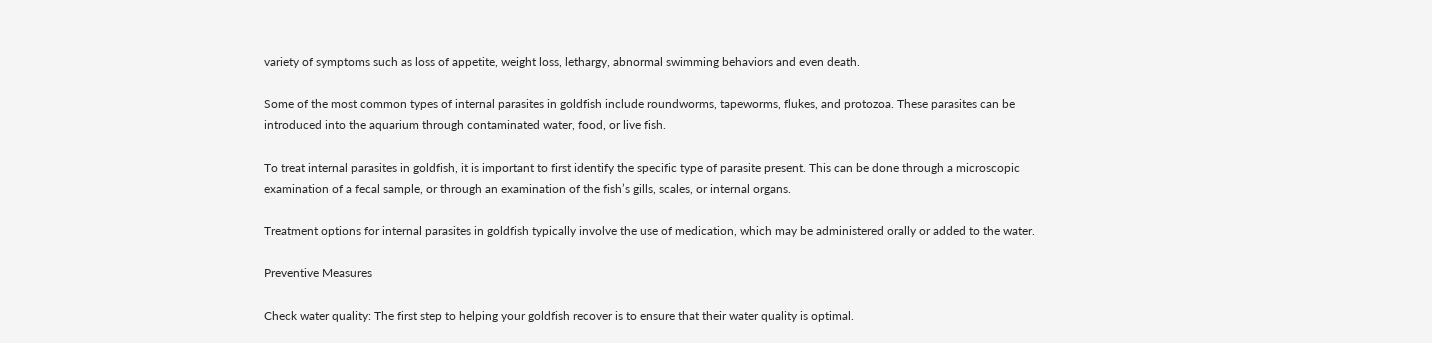variety of symptoms such as loss of appetite, weight loss, lethargy, abnormal swimming behaviors and even death.

Some of the most common types of internal parasites in goldfish include roundworms, tapeworms, flukes, and protozoa. These parasites can be introduced into the aquarium through contaminated water, food, or live fish.

To treat internal parasites in goldfish, it is important to first identify the specific type of parasite present. This can be done through a microscopic examination of a fecal sample, or through an examination of the fish’s gills, scales, or internal organs.

Treatment options for internal parasites in goldfish typically involve the use of medication, which may be administered orally or added to the water.

Preventive Measures

Check water quality: The first step to helping your goldfish recover is to ensure that their water quality is optimal.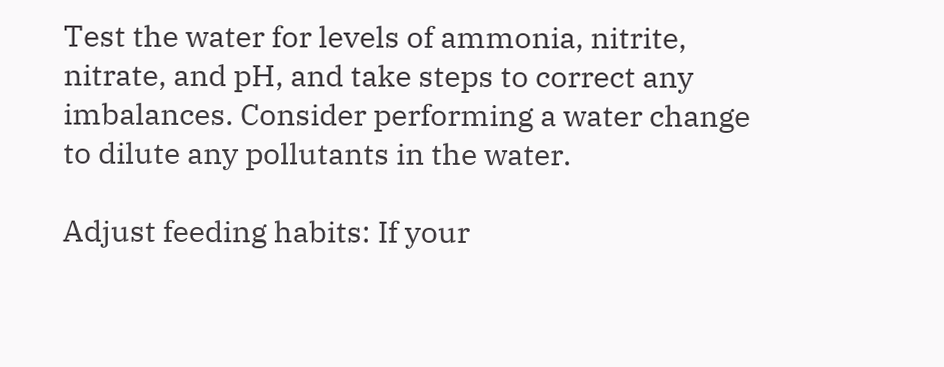Test the water for levels of ammonia, nitrite, nitrate, and pH, and take steps to correct any imbalances. Consider performing a water change to dilute any pollutants in the water.

Adjust feeding habits: If your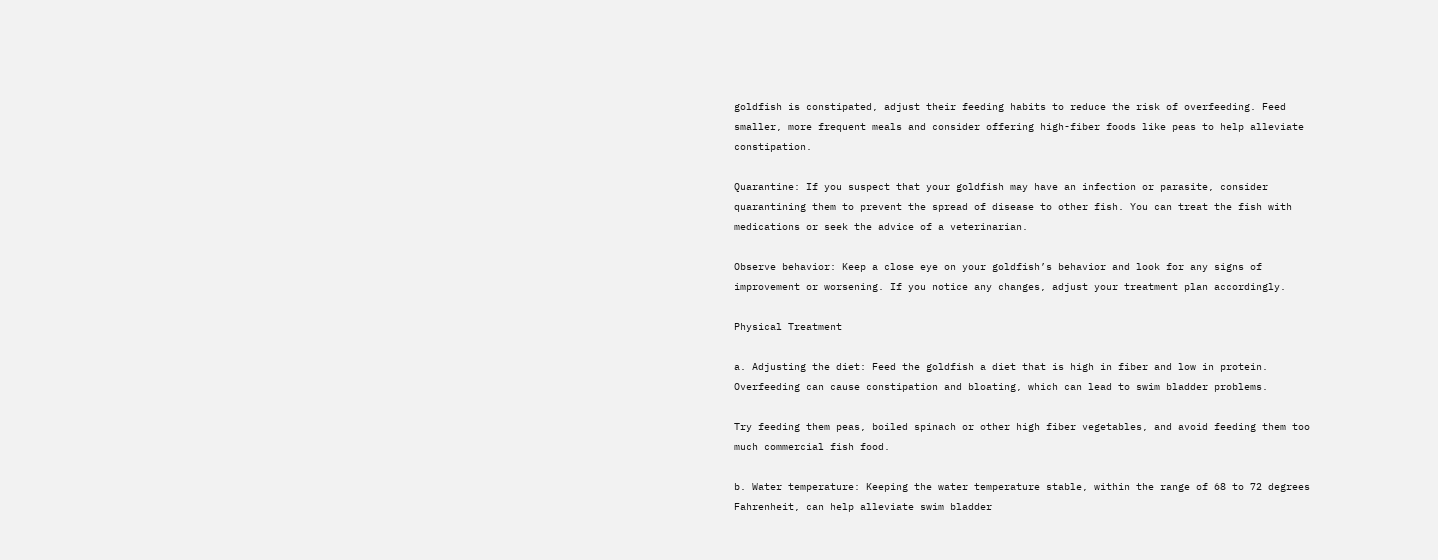goldfish is constipated, adjust their feeding habits to reduce the risk of overfeeding. Feed smaller, more frequent meals and consider offering high-fiber foods like peas to help alleviate constipation.

Quarantine: If you suspect that your goldfish may have an infection or parasite, consider quarantining them to prevent the spread of disease to other fish. You can treat the fish with medications or seek the advice of a veterinarian.

Observe behavior: Keep a close eye on your goldfish’s behavior and look for any signs of improvement or worsening. If you notice any changes, adjust your treatment plan accordingly.

Physical Treatment

a. Adjusting the diet: Feed the goldfish a diet that is high in fiber and low in protein. Overfeeding can cause constipation and bloating, which can lead to swim bladder problems.

Try feeding them peas, boiled spinach or other high fiber vegetables, and avoid feeding them too much commercial fish food.

b. Water temperature: Keeping the water temperature stable, within the range of 68 to 72 degrees Fahrenheit, can help alleviate swim bladder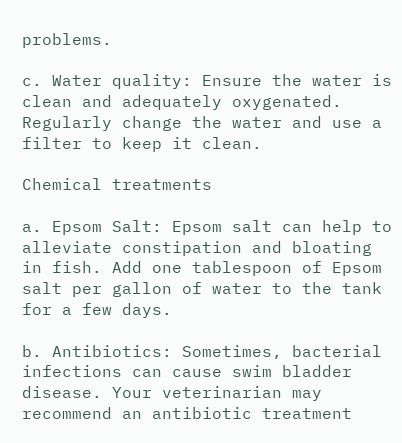problems.

c. Water quality: Ensure the water is clean and adequately oxygenated. Regularly change the water and use a filter to keep it clean.

Chemical treatments

a. Epsom Salt: Epsom salt can help to alleviate constipation and bloating in fish. Add one tablespoon of Epsom salt per gallon of water to the tank for a few days.

b. Antibiotics: Sometimes, bacterial infections can cause swim bladder disease. Your veterinarian may recommend an antibiotic treatment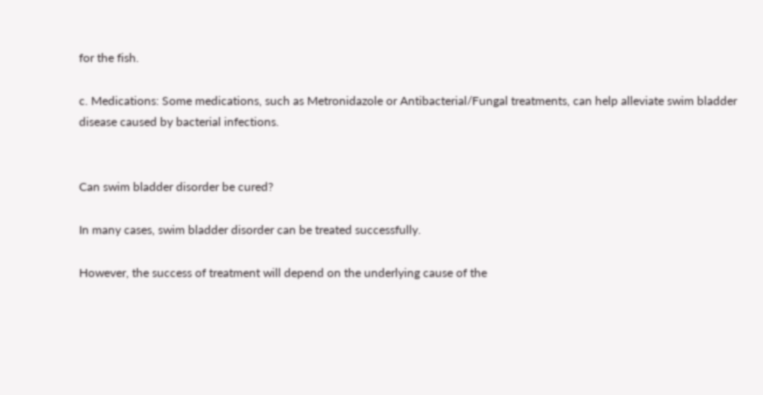for the fish.

c. Medications: Some medications, such as Metronidazole or Antibacterial/Fungal treatments, can help alleviate swim bladder disease caused by bacterial infections.


Can swim bladder disorder be cured?

In many cases, swim bladder disorder can be treated successfully.

However, the success of treatment will depend on the underlying cause of the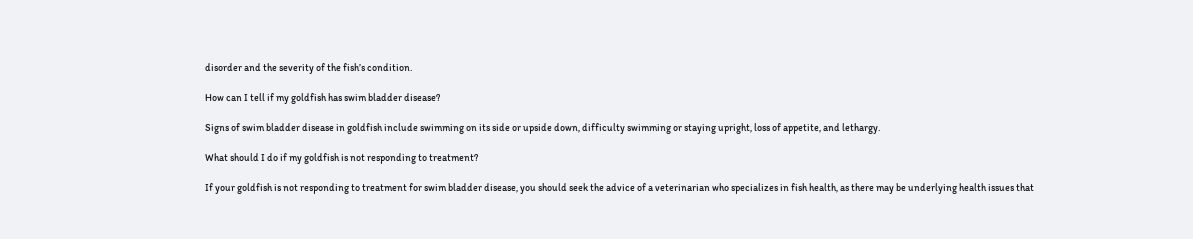disorder and the severity of the fish’s condition.

How can I tell if my goldfish has swim bladder disease?

Signs of swim bladder disease in goldfish include swimming on its side or upside down, difficulty swimming or staying upright, loss of appetite, and lethargy.

What should I do if my goldfish is not responding to treatment?

If your goldfish is not responding to treatment for swim bladder disease, you should seek the advice of a veterinarian who specializes in fish health, as there may be underlying health issues that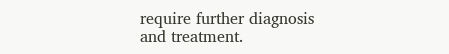require further diagnosis and treatment.